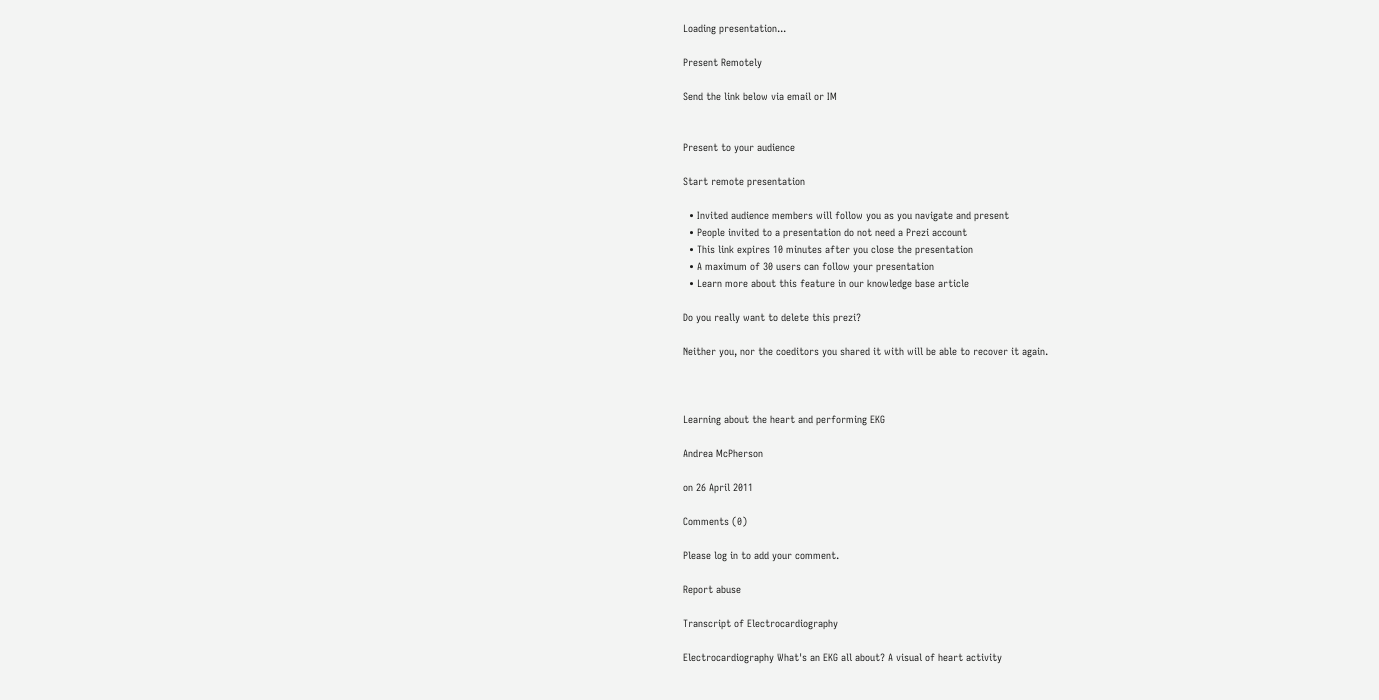Loading presentation...

Present Remotely

Send the link below via email or IM


Present to your audience

Start remote presentation

  • Invited audience members will follow you as you navigate and present
  • People invited to a presentation do not need a Prezi account
  • This link expires 10 minutes after you close the presentation
  • A maximum of 30 users can follow your presentation
  • Learn more about this feature in our knowledge base article

Do you really want to delete this prezi?

Neither you, nor the coeditors you shared it with will be able to recover it again.



Learning about the heart and performing EKG

Andrea McPherson

on 26 April 2011

Comments (0)

Please log in to add your comment.

Report abuse

Transcript of Electrocardiography

Electrocardiography What's an EKG all about? A visual of heart activity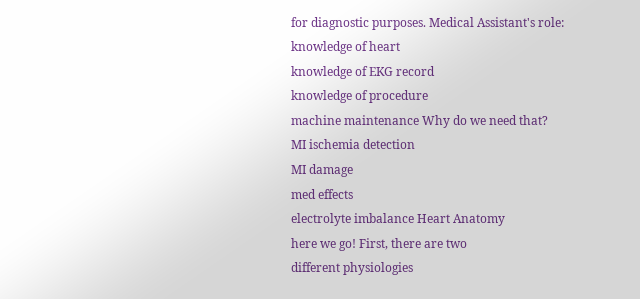for diagnostic purposes. Medical Assistant's role:
knowledge of heart
knowledge of EKG record
knowledge of procedure
machine maintenance Why do we need that?
MI ischemia detection
MI damage
med effects
electrolyte imbalance Heart Anatomy
here we go! First, there are two
different physiologies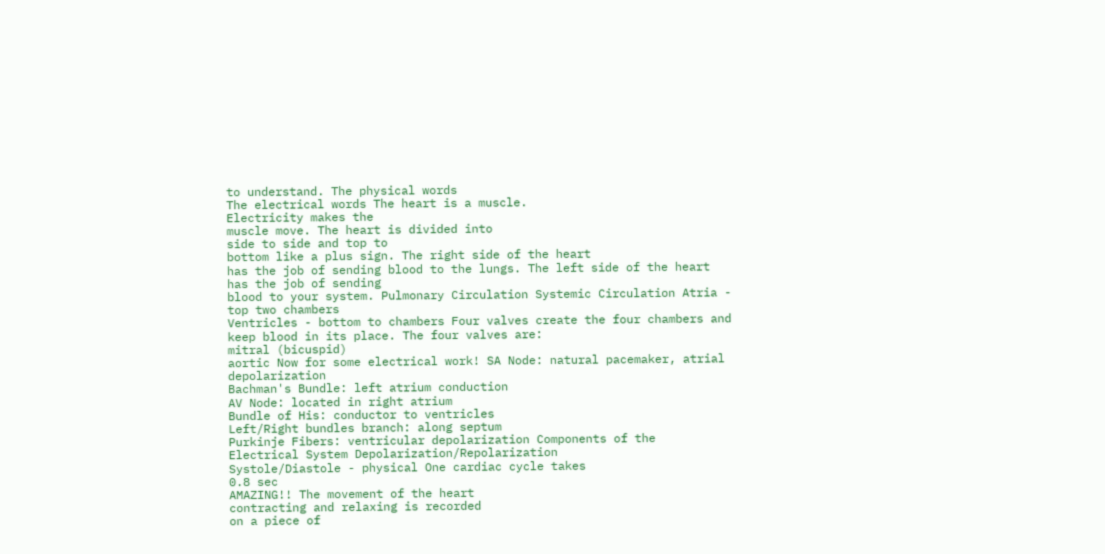to understand. The physical words
The electrical words The heart is a muscle.
Electricity makes the
muscle move. The heart is divided into
side to side and top to
bottom like a plus sign. The right side of the heart
has the job of sending blood to the lungs. The left side of the heart
has the job of sending
blood to your system. Pulmonary Circulation Systemic Circulation Atria - top two chambers
Ventricles - bottom to chambers Four valves create the four chambers and keep blood in its place. The four valves are:
mitral (bicuspid)
aortic Now for some electrical work! SA Node: natural pacemaker, atrial depolarization
Bachman's Bundle: left atrium conduction
AV Node: located in right atrium
Bundle of His: conductor to ventricles
Left/Right bundles branch: along septum
Purkinje Fibers: ventricular depolarization Components of the
Electrical System Depolarization/Repolarization
Systole/Diastole - physical One cardiac cycle takes
0.8 sec
AMAZING!! The movement of the heart
contracting and relaxing is recorded
on a piece of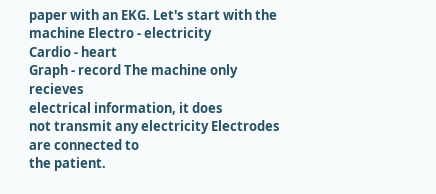paper with an EKG. Let's start with the machine Electro - electricity
Cardio - heart
Graph - record The machine only recieves
electrical information, it does
not transmit any electricity Electrodes are connected to
the patient.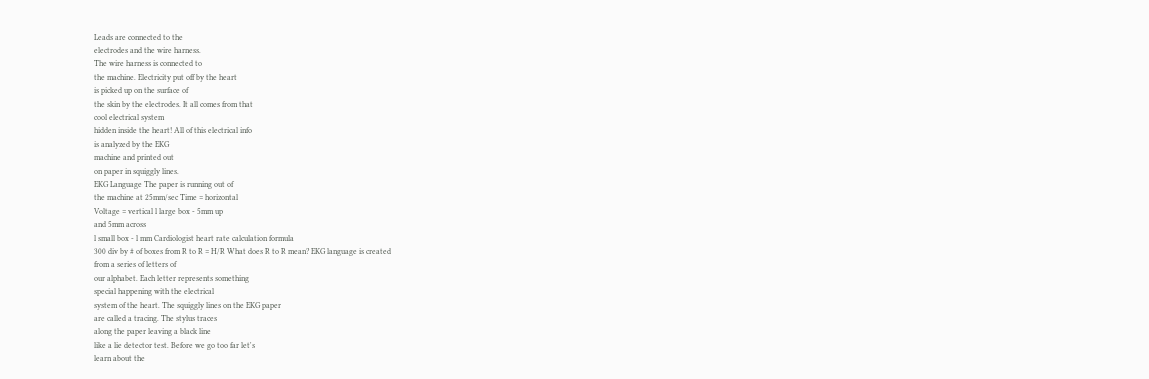Leads are connected to the
electrodes and the wire harness.
The wire harness is connected to
the machine. Electricity put off by the heart
is picked up on the surface of
the skin by the electrodes. It all comes from that
cool electrical system
hidden inside the heart! All of this electrical info
is analyzed by the EKG
machine and printed out
on paper in squiggly lines.
EKG Language The paper is running out of
the machine at 25mm/sec Time = horizontal
Voltage = vertical l large box - 5mm up
and 5mm across
l small box - l mm Cardiologist heart rate calculation formula
300 div by # of boxes from R to R = H/R What does R to R mean? EKG language is created
from a series of letters of
our alphabet. Each letter represents something
special happening with the electrical
system of the heart. The squiggly lines on the EKG paper
are called a tracing. The stylus traces
along the paper leaving a black line
like a lie detector test. Before we go too far let's
learn about the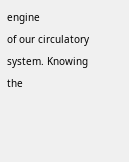engine
of our circulatory system. Knowing the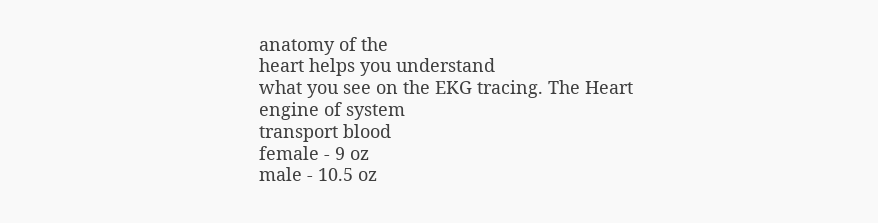anatomy of the
heart helps you understand
what you see on the EKG tracing. The Heart
engine of system
transport blood
female - 9 oz
male - 10.5 oz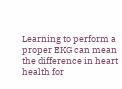Learning to perform a
proper EKG can mean
the difference in heart
health for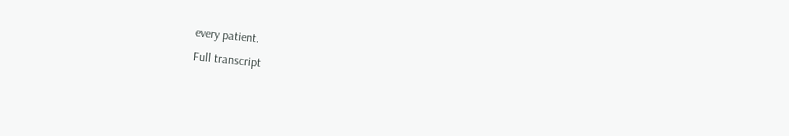every patient.
Full transcript